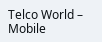Telco World – Mobile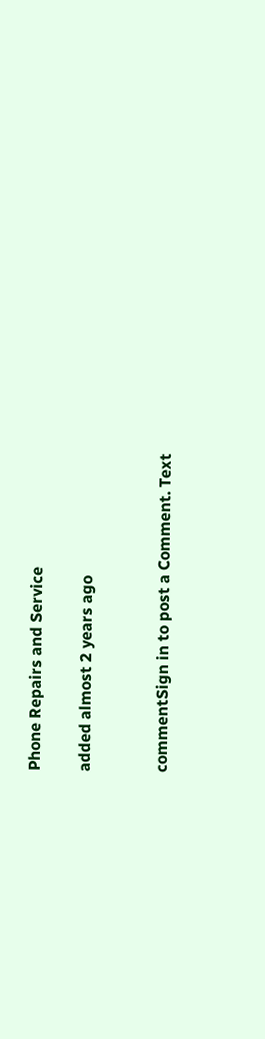Phone Repairs and Service

added almost 2 years ago


commentSign in to post a Comment. Text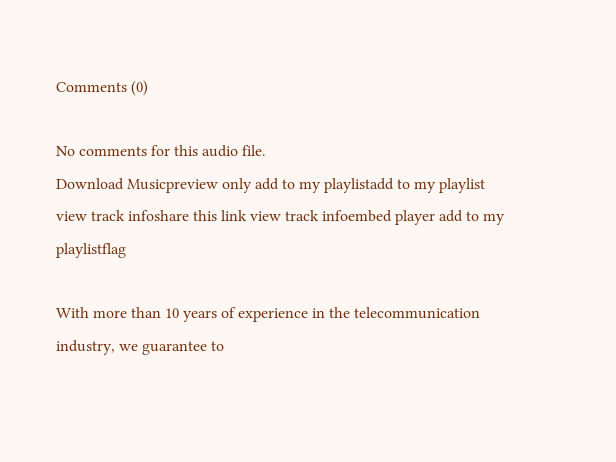Comments (0)

No comments for this audio file.
Download Musicpreview only add to my playlistadd to my playlist
view track infoshare this link view track infoembed player add to my playlistflag

With more than 10 years of experience in the telecommunication industry, we guarantee to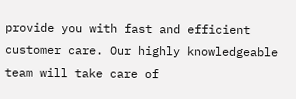provide you with fast and efficient customer care. Our highly knowledgeable team will take care of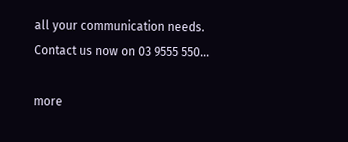all your communication needs. Contact us now on 03 9555 550...

more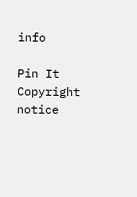info

Pin It
Copyright notice